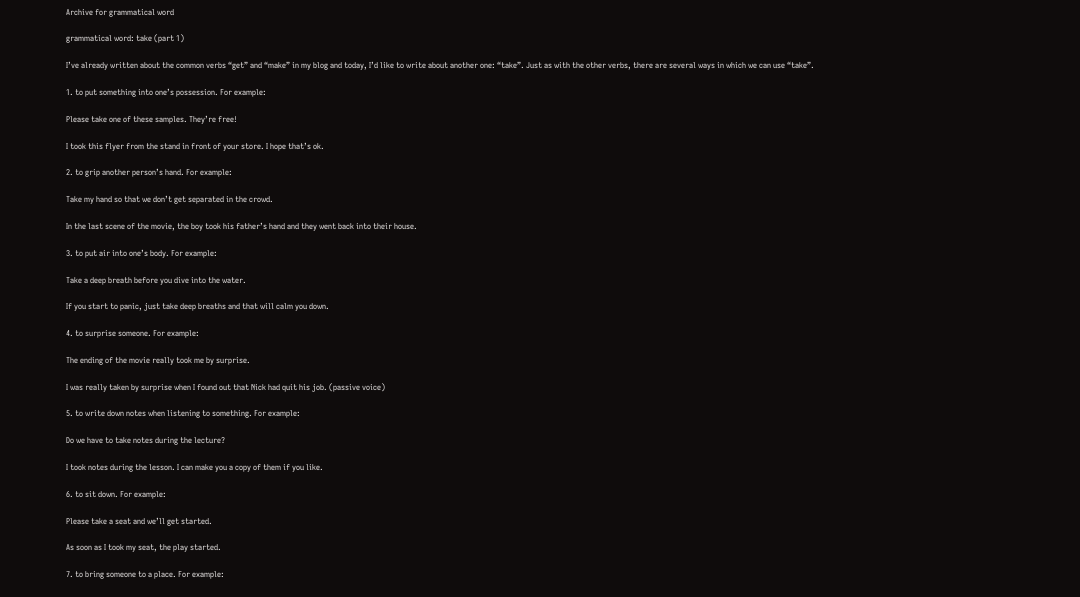Archive for grammatical word

grammatical word: take (part 1)

I’ve already written about the common verbs “get” and “make” in my blog and today, I’d like to write about another one: “take”. Just as with the other verbs, there are several ways in which we can use “take”.

1. to put something into one’s possession. For example:

Please take one of these samples. They’re free!

I took this flyer from the stand in front of your store. I hope that’s ok.

2. to grip another person’s hand. For example:

Take my hand so that we don’t get separated in the crowd.

In the last scene of the movie, the boy took his father’s hand and they went back into their house.

3. to put air into one’s body. For example:

Take a deep breath before you dive into the water.

If you start to panic, just take deep breaths and that will calm you down.

4. to surprise someone. For example:

The ending of the movie really took me by surprise.

I was really taken by surprise when I found out that Nick had quit his job. (passive voice)

5. to write down notes when listening to something. For example:

Do we have to take notes during the lecture?

I took notes during the lesson. I can make you a copy of them if you like.

6. to sit down. For example:

Please take a seat and we’ll get started.

As soon as I took my seat, the play started.

7. to bring someone to a place. For example: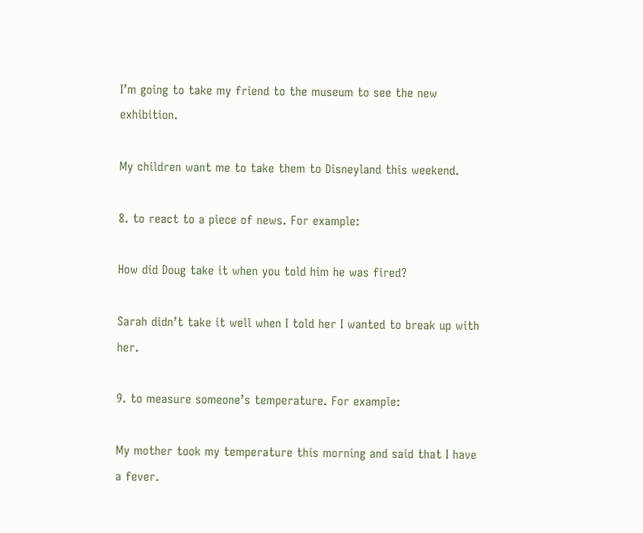I’m going to take my friend to the museum to see the new exhibition.

My children want me to take them to Disneyland this weekend.

8. to react to a piece of news. For example:

How did Doug take it when you told him he was fired?

Sarah didn’t take it well when I told her I wanted to break up with her.

9. to measure someone’s temperature. For example:

My mother took my temperature this morning and said that I have a fever.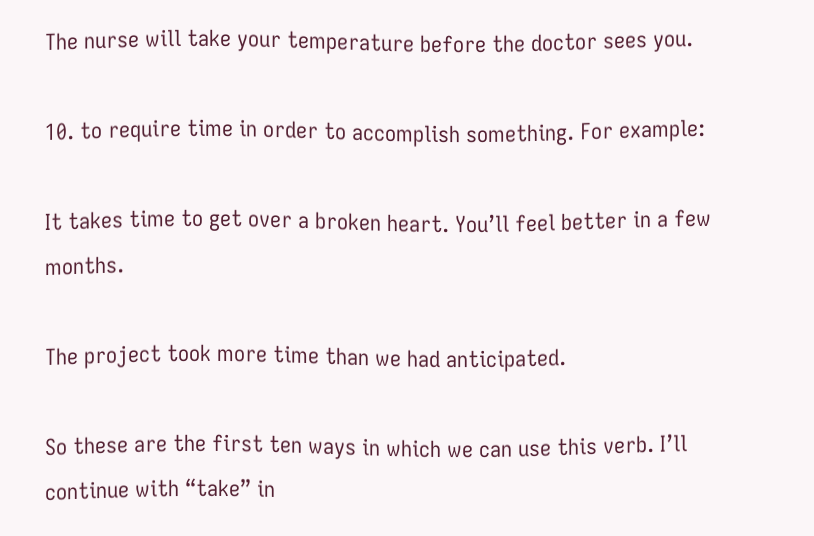The nurse will take your temperature before the doctor sees you.

10. to require time in order to accomplish something. For example:

It takes time to get over a broken heart. You’ll feel better in a few months.

The project took more time than we had anticipated.

So these are the first ten ways in which we can use this verb. I’ll continue with “take” in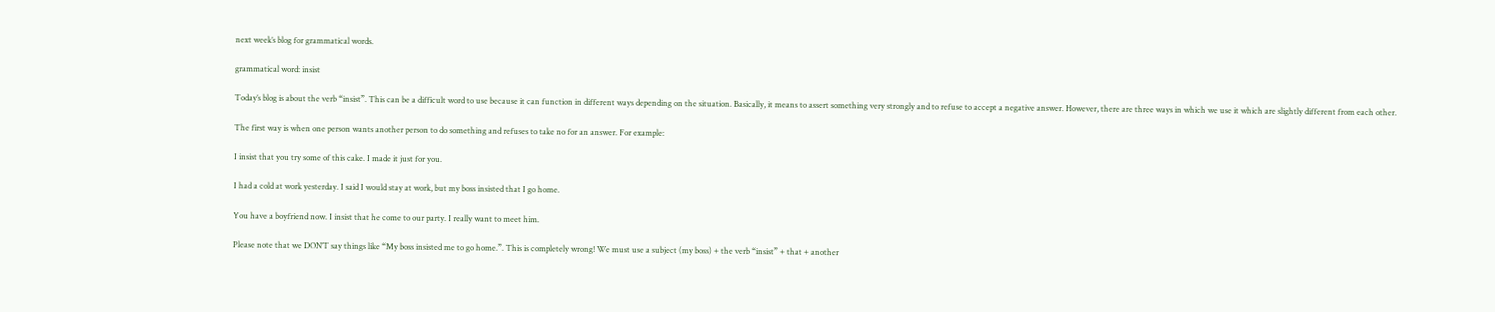next week’s blog for grammatical words.

grammatical word: insist

Today’s blog is about the verb “insist”. This can be a difficult word to use because it can function in different ways depending on the situation. Basically, it means to assert something very strongly and to refuse to accept a negative answer. However, there are three ways in which we use it which are slightly different from each other.

The first way is when one person wants another person to do something and refuses to take no for an answer. For example:

I insist that you try some of this cake. I made it just for you.

I had a cold at work yesterday. I said I would stay at work, but my boss insisted that I go home.

You have a boyfriend now. I insist that he come to our party. I really want to meet him.

Please note that we DON’T say things like “My boss insisted me to go home.”. This is completely wrong! We must use a subject (my boss) + the verb “insist” + that + another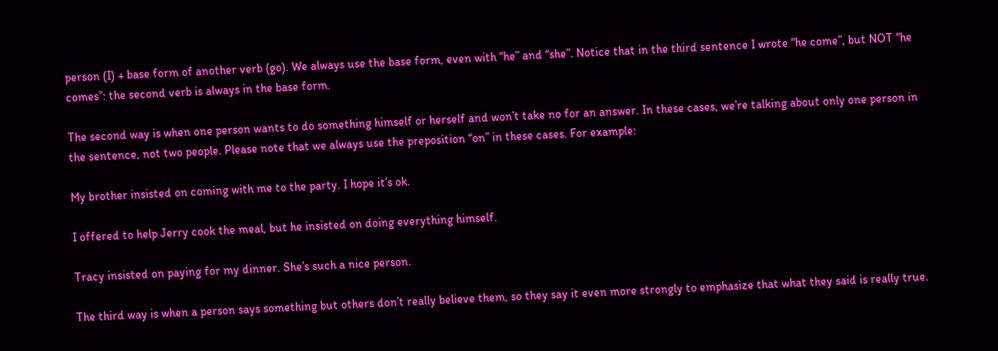person (I) + base form of another verb (go). We always use the base form, even with “he” and “she”. Notice that in the third sentence I wrote “he come”, but NOT “he comes”: the second verb is always in the base form.

The second way is when one person wants to do something himself or herself and won’t take no for an answer. In these cases, we’re talking about only one person in the sentence, not two people. Please note that we always use the preposition “on” in these cases. For example:

My brother insisted on coming with me to the party. I hope it’s ok.

I offered to help Jerry cook the meal, but he insisted on doing everything himself.

Tracy insisted on paying for my dinner. She’s such a nice person.

The third way is when a person says something but others don’t really believe them, so they say it even more strongly to emphasize that what they said is really true.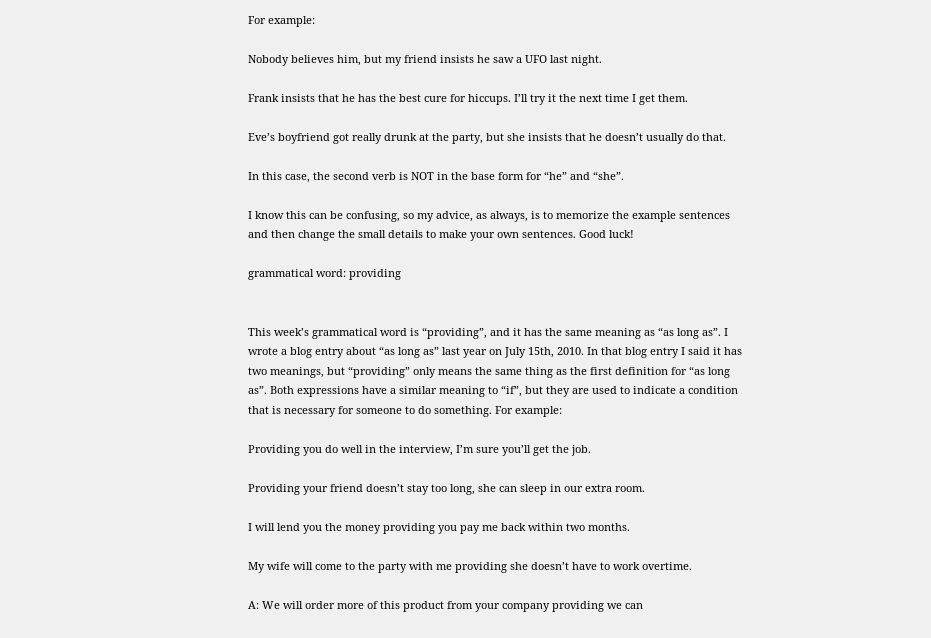For example:

Nobody believes him, but my friend insists he saw a UFO last night.

Frank insists that he has the best cure for hiccups. I’ll try it the next time I get them.

Eve’s boyfriend got really drunk at the party, but she insists that he doesn’t usually do that.

In this case, the second verb is NOT in the base form for “he” and “she”.

I know this can be confusing, so my advice, as always, is to memorize the example sentences and then change the small details to make your own sentences. Good luck!

grammatical word: providing


This week’s grammatical word is “providing”, and it has the same meaning as “as long as”. I wrote a blog entry about “as long as” last year on July 15th, 2010. In that blog entry I said it has two meanings, but “providing” only means the same thing as the first definition for “as long as”. Both expressions have a similar meaning to “if”, but they are used to indicate a condition that is necessary for someone to do something. For example:

Providing you do well in the interview, I’m sure you’ll get the job.

Providing your friend doesn’t stay too long, she can sleep in our extra room.

I will lend you the money providing you pay me back within two months.

My wife will come to the party with me providing she doesn’t have to work overtime.

A: We will order more of this product from your company providing we can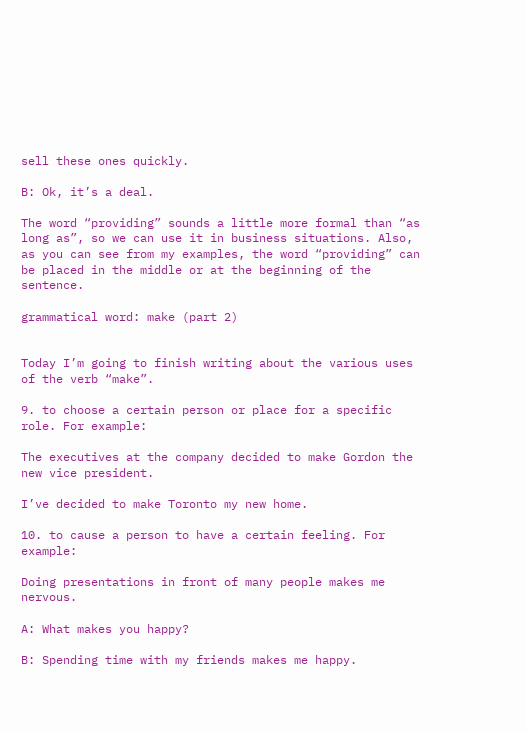sell these ones quickly.

B: Ok, it’s a deal.

The word “providing” sounds a little more formal than “as long as”, so we can use it in business situations. Also, as you can see from my examples, the word “providing” can be placed in the middle or at the beginning of the sentence.

grammatical word: make (part 2)


Today I’m going to finish writing about the various uses of the verb “make”.

9. to choose a certain person or place for a specific role. For example:

The executives at the company decided to make Gordon the new vice president.

I’ve decided to make Toronto my new home.

10. to cause a person to have a certain feeling. For example:

Doing presentations in front of many people makes me nervous.

A: What makes you happy?

B: Spending time with my friends makes me happy.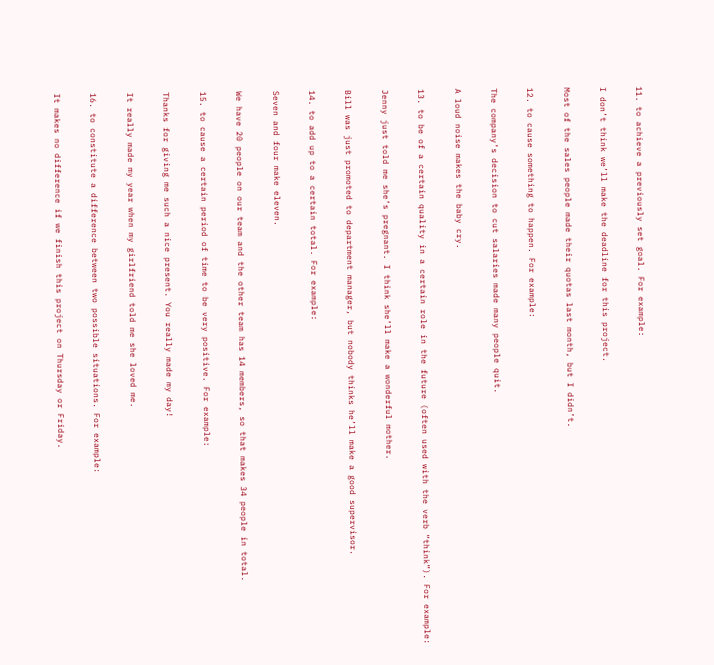11. to achieve a previously set goal. For example:

I don’t think we’ll make the deadline for this project.

Most of the sales people made their quotas last month, but I didn’t.

12. to cause something to happen. For example:

The company’s decision to cut salaries made many people quit.

A loud noise makes the baby cry.

13. to be of a certain quality in a certain role in the future (often used with the verb “think”). For example:

Jenny just told me she’s pregnant. I think she’ll make a wonderful mother.

Bill was just promoted to department manager, but nobody thinks he’ll make a good supervisor.

14. to add up to a certain total. For example:

Seven and four make eleven.

We have 20 people on our team and the other team has 14 members, so that makes 34 people in total.

15. to cause a certain period of time to be very positive. For example:

Thanks for giving me such a nice present. You really made my day!

It really made my year when my girlfriend told me she loved me.

16. to constitute a difference between two possible situations. For example:

It makes no difference if we finish this project on Thursday or Friday.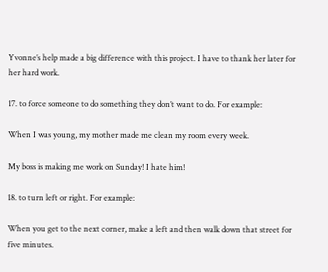Yvonne’s help made a big difference with this project. I have to thank her later for her hard work.

17. to force someone to do something they don’t want to do. For example:

When I was young, my mother made me clean my room every week.

My boss is making me work on Sunday! I hate him!

18. to turn left or right. For example:

When you get to the next corner, make a left and then walk down that street for five minutes.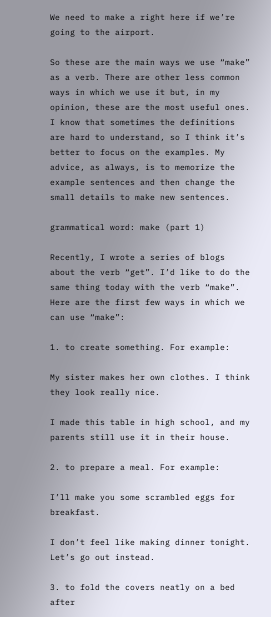We need to make a right here if we’re going to the airport.

So these are the main ways we use “make” as a verb. There are other less common ways in which we use it but, in my opinion, these are the most useful ones. I know that sometimes the definitions are hard to understand, so I think it’s better to focus on the examples. My advice, as always, is to memorize the example sentences and then change the small details to make new sentences.

grammatical word: make (part 1)

Recently, I wrote a series of blogs about the verb “get”. I’d like to do the same thing today with the verb “make”. Here are the first few ways in which we can use “make”:

1. to create something. For example:

My sister makes her own clothes. I think they look really nice.

I made this table in high school, and my parents still use it in their house.

2. to prepare a meal. For example:

I’ll make you some scrambled eggs for breakfast.

I don’t feel like making dinner tonight. Let’s go out instead.

3. to fold the covers neatly on a bed after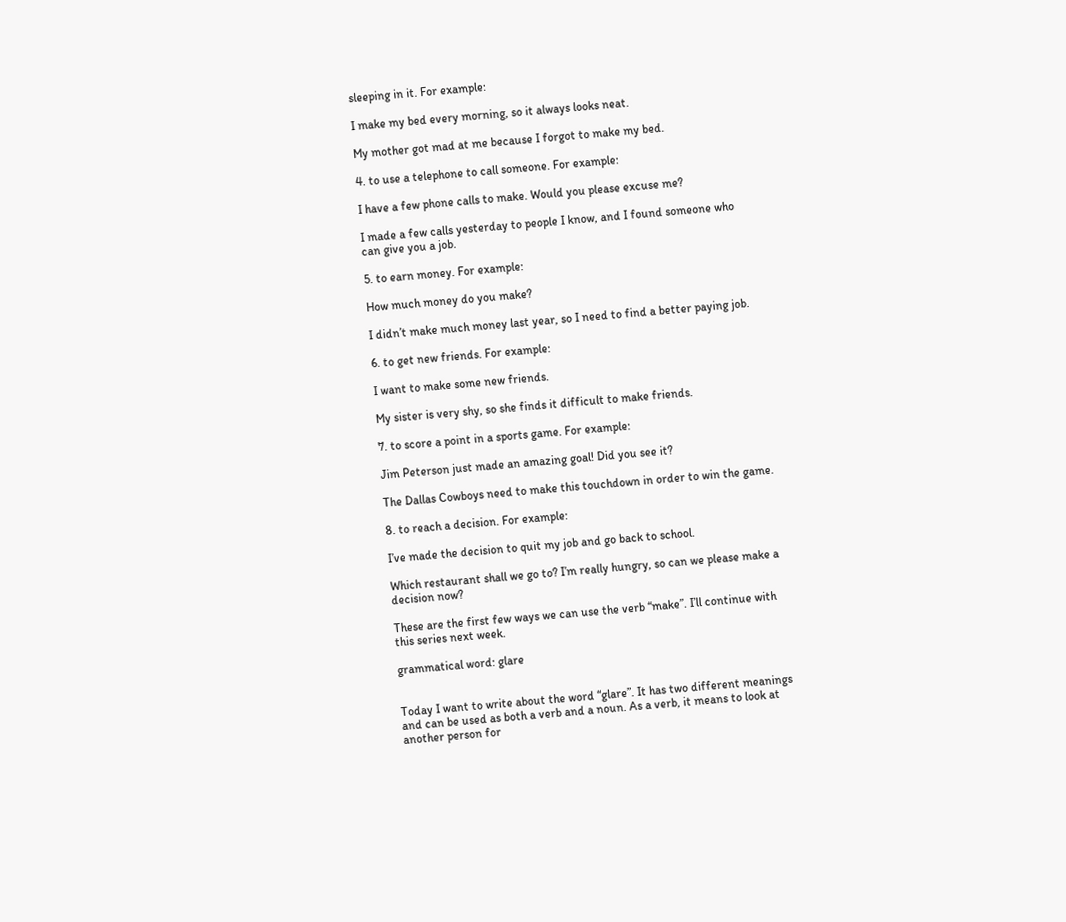sleeping in it. For example:

I make my bed every morning, so it always looks neat.

My mother got mad at me because I forgot to make my bed.

4. to use a telephone to call someone. For example:

I have a few phone calls to make. Would you please excuse me?

I made a few calls yesterday to people I know, and I found someone who can give you a job.

5. to earn money. For example:

How much money do you make?

I didn’t make much money last year, so I need to find a better paying job.

6. to get new friends. For example:

I want to make some new friends.

My sister is very shy, so she finds it difficult to make friends.

7. to score a point in a sports game. For example:

Jim Peterson just made an amazing goal! Did you see it?

The Dallas Cowboys need to make this touchdown in order to win the game.

8. to reach a decision. For example:

I’ve made the decision to quit my job and go back to school.

Which restaurant shall we go to? I’m really hungry, so can we please make a decision now?

These are the first few ways we can use the verb “make”. I’ll continue with this series next week.

grammatical word: glare


Today I want to write about the word “glare”. It has two different meanings and can be used as both a verb and a noun. As a verb, it means to look at another person for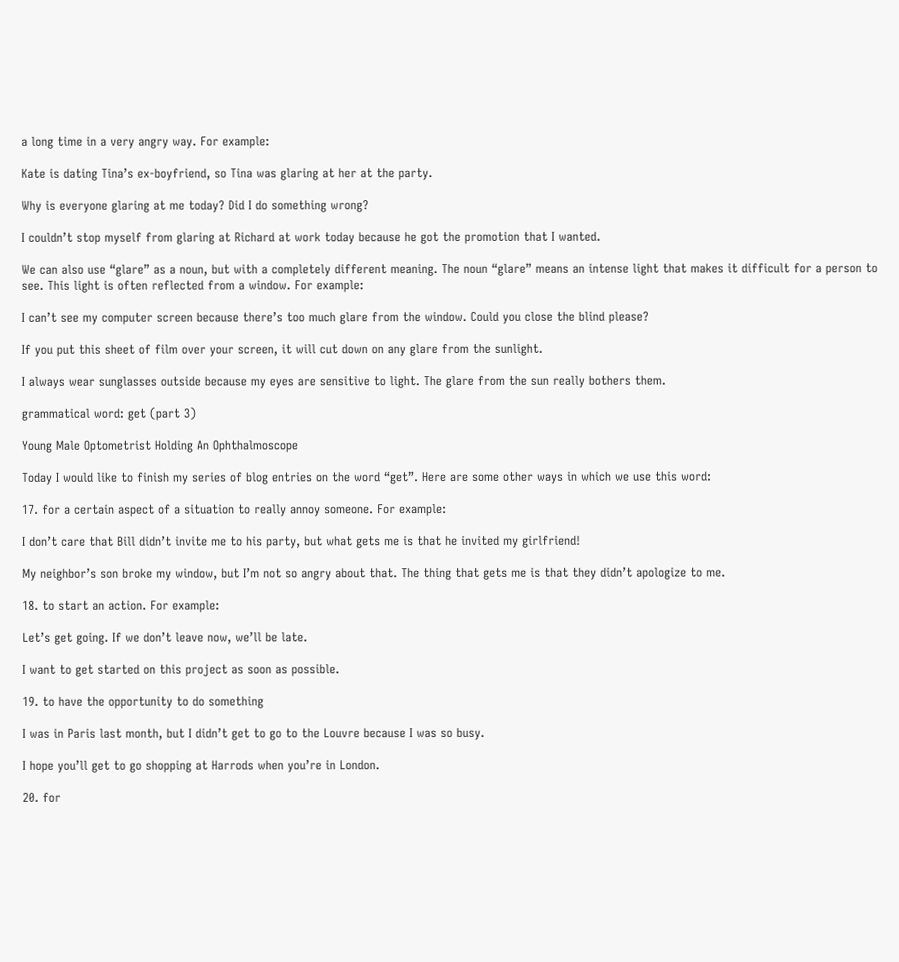a long time in a very angry way. For example:

Kate is dating Tina’s ex-boyfriend, so Tina was glaring at her at the party.

Why is everyone glaring at me today? Did I do something wrong?

I couldn’t stop myself from glaring at Richard at work today because he got the promotion that I wanted.

We can also use “glare” as a noun, but with a completely different meaning. The noun “glare” means an intense light that makes it difficult for a person to see. This light is often reflected from a window. For example:

I can’t see my computer screen because there’s too much glare from the window. Could you close the blind please?

If you put this sheet of film over your screen, it will cut down on any glare from the sunlight.

I always wear sunglasses outside because my eyes are sensitive to light. The glare from the sun really bothers them.

grammatical word: get (part 3)

Young Male Optometrist Holding An Ophthalmoscope

Today I would like to finish my series of blog entries on the word “get”. Here are some other ways in which we use this word:

17. for a certain aspect of a situation to really annoy someone. For example:

I don’t care that Bill didn’t invite me to his party, but what gets me is that he invited my girlfriend!

My neighbor’s son broke my window, but I’m not so angry about that. The thing that gets me is that they didn’t apologize to me.

18. to start an action. For example:

Let’s get going. If we don’t leave now, we’ll be late.

I want to get started on this project as soon as possible.

19. to have the opportunity to do something

I was in Paris last month, but I didn’t get to go to the Louvre because I was so busy.

I hope you’ll get to go shopping at Harrods when you’re in London.

20. for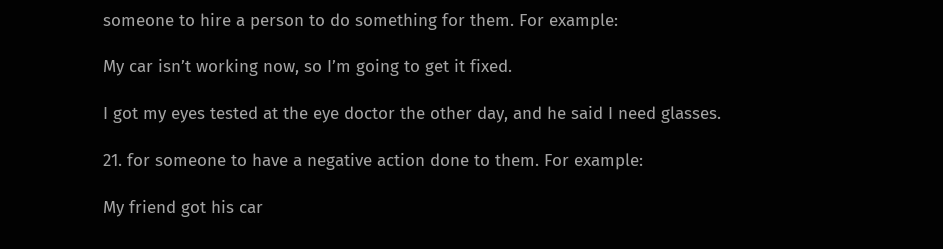someone to hire a person to do something for them. For example:

My car isn’t working now, so I’m going to get it fixed.

I got my eyes tested at the eye doctor the other day, and he said I need glasses.

21. for someone to have a negative action done to them. For example:

My friend got his car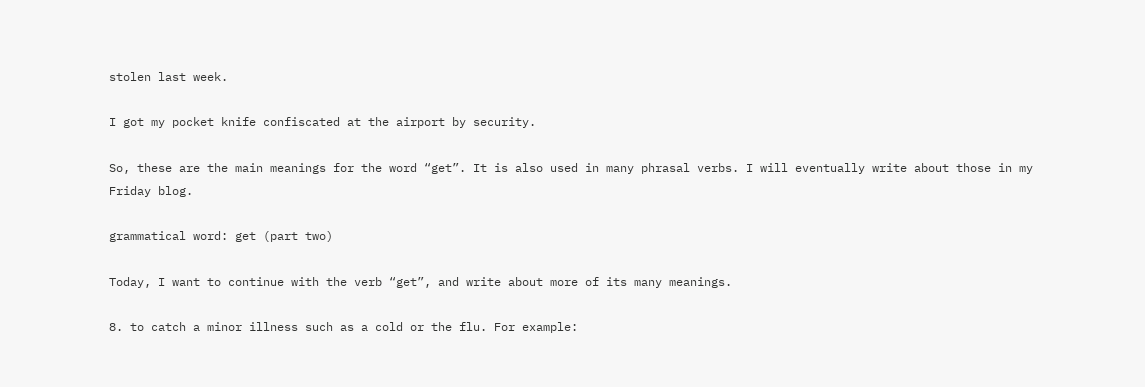stolen last week.

I got my pocket knife confiscated at the airport by security.

So, these are the main meanings for the word “get”. It is also used in many phrasal verbs. I will eventually write about those in my Friday blog.

grammatical word: get (part two)

Today, I want to continue with the verb “get”, and write about more of its many meanings.

8. to catch a minor illness such as a cold or the flu. For example: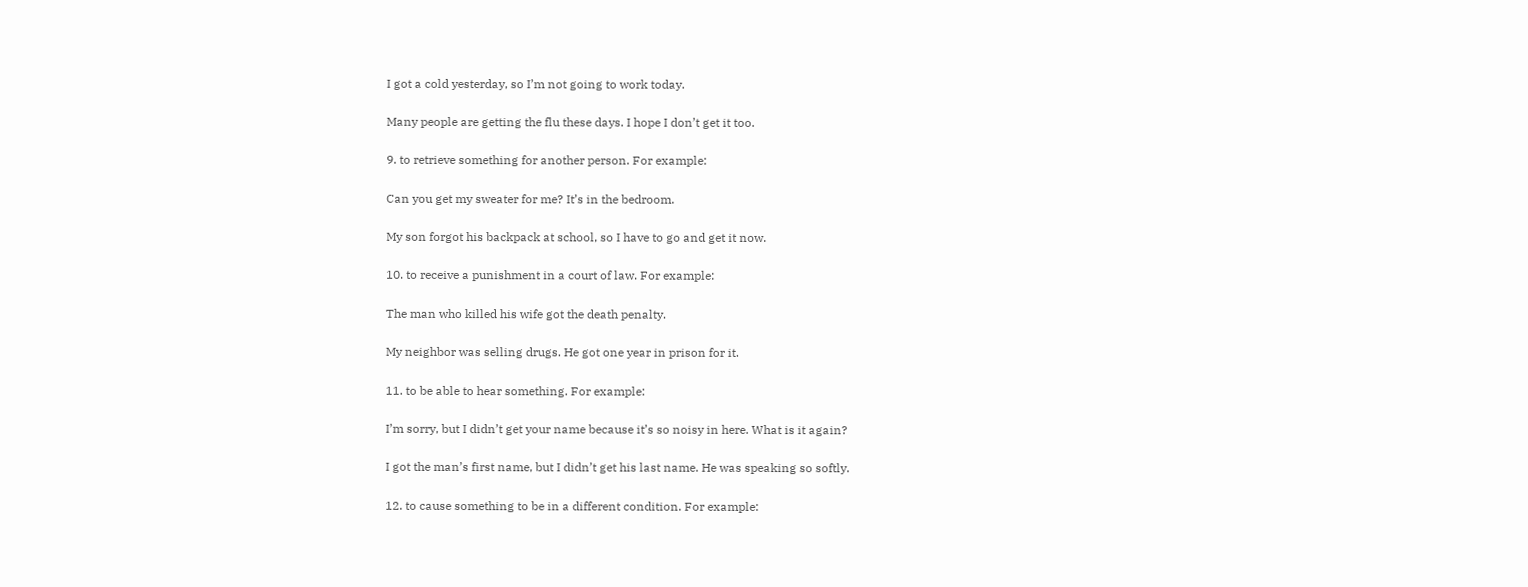I got a cold yesterday, so I’m not going to work today.

Many people are getting the flu these days. I hope I don’t get it too.

9. to retrieve something for another person. For example:

Can you get my sweater for me? It’s in the bedroom.

My son forgot his backpack at school, so I have to go and get it now.

10. to receive a punishment in a court of law. For example:

The man who killed his wife got the death penalty.

My neighbor was selling drugs. He got one year in prison for it.

11. to be able to hear something. For example:

I’m sorry, but I didn’t get your name because it’s so noisy in here. What is it again?

I got the man’s first name, but I didn’t get his last name. He was speaking so softly.

12. to cause something to be in a different condition. For example: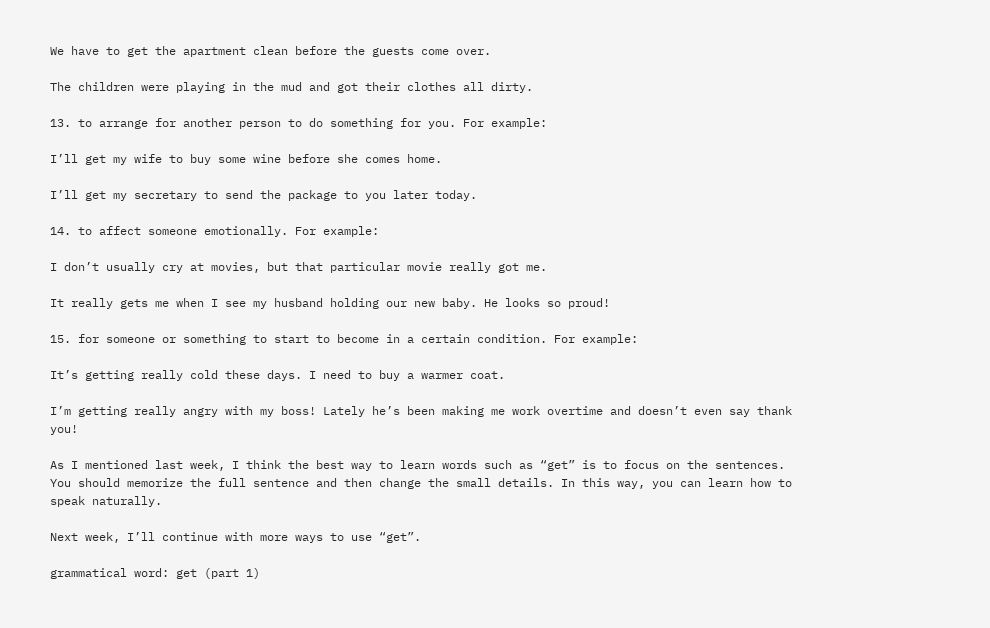We have to get the apartment clean before the guests come over.

The children were playing in the mud and got their clothes all dirty.

13. to arrange for another person to do something for you. For example:

I’ll get my wife to buy some wine before she comes home.

I’ll get my secretary to send the package to you later today.

14. to affect someone emotionally. For example:

I don’t usually cry at movies, but that particular movie really got me.

It really gets me when I see my husband holding our new baby. He looks so proud!

15. for someone or something to start to become in a certain condition. For example:

It’s getting really cold these days. I need to buy a warmer coat.

I’m getting really angry with my boss! Lately he’s been making me work overtime and doesn’t even say thank you!

As I mentioned last week, I think the best way to learn words such as “get” is to focus on the sentences. You should memorize the full sentence and then change the small details. In this way, you can learn how to speak naturally.

Next week, I’ll continue with more ways to use “get”.

grammatical word: get (part 1)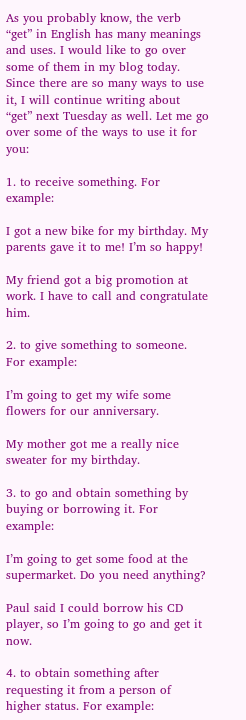As you probably know, the verb “get” in English has many meanings and uses. I would like to go over some of them in my blog today. Since there are so many ways to use it, I will continue writing about “get” next Tuesday as well. Let me go over some of the ways to use it for you:

1. to receive something. For example:

I got a new bike for my birthday. My parents gave it to me! I’m so happy!

My friend got a big promotion at work. I have to call and congratulate him.

2. to give something to someone. For example:

I’m going to get my wife some flowers for our anniversary.

My mother got me a really nice sweater for my birthday.

3. to go and obtain something by buying or borrowing it. For example:

I’m going to get some food at the supermarket. Do you need anything?

Paul said I could borrow his CD player, so I’m going to go and get it now.

4. to obtain something after requesting it from a person of higher status. For example: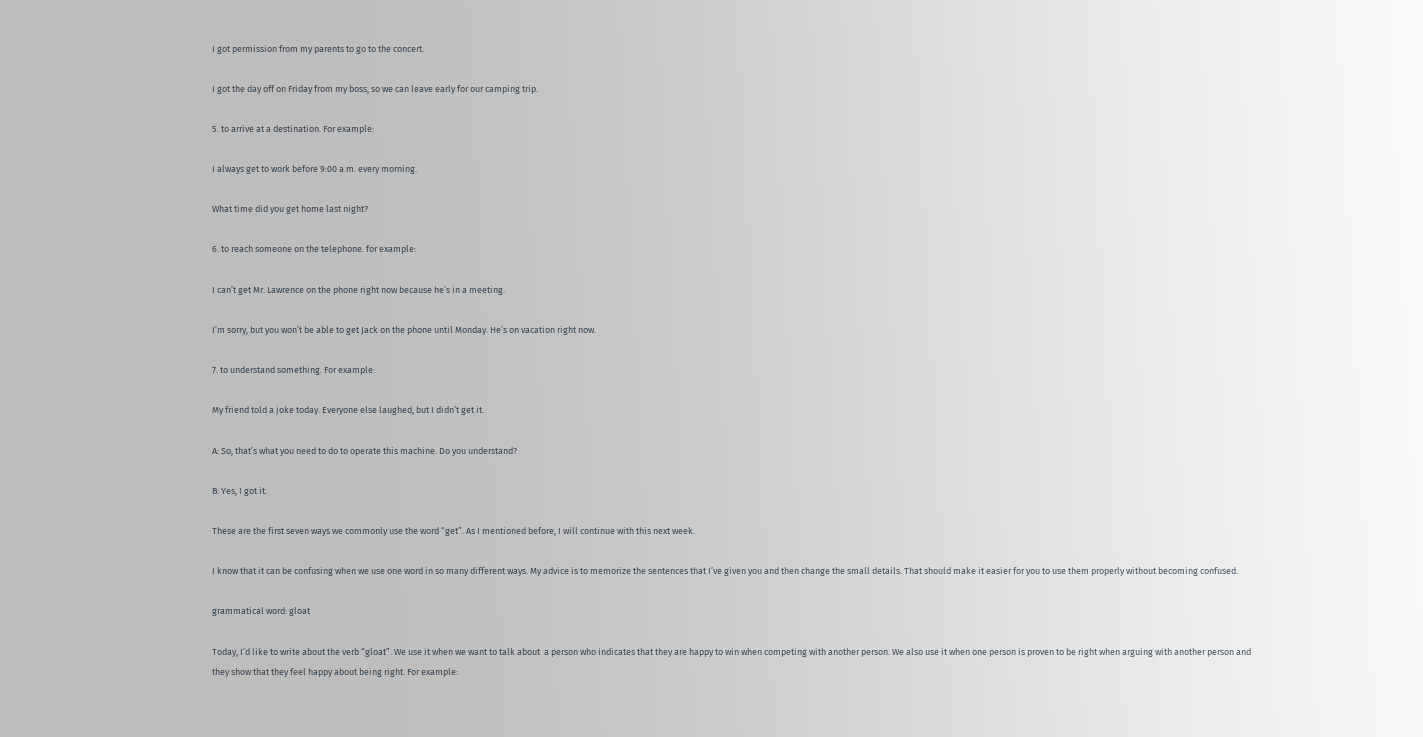I got permission from my parents to go to the concert.

I got the day off on Friday from my boss, so we can leave early for our camping trip.

5. to arrive at a destination. For example:

I always get to work before 9:00 a.m. every morning.

What time did you get home last night?

6. to reach someone on the telephone. for example:

I can’t get Mr. Lawrence on the phone right now because he’s in a meeting.

I’m sorry, but you won’t be able to get Jack on the phone until Monday. He’s on vacation right now.

7. to understand something. For example:

My friend told a joke today. Everyone else laughed, but I didn’t get it.

A: So, that’s what you need to do to operate this machine. Do you understand?

B: Yes, I got it.

These are the first seven ways we commonly use the word “get”. As I mentioned before, I will continue with this next week.

I know that it can be confusing when we use one word in so many different ways. My advice is to memorize the sentences that I’ve given you and then change the small details. That should make it easier for you to use them properly without becoming confused.

grammatical word: gloat

Today, I’d like to write about the verb “gloat”. We use it when we want to talk about  a person who indicates that they are happy to win when competing with another person. We also use it when one person is proven to be right when arguing with another person and they show that they feel happy about being right. For example: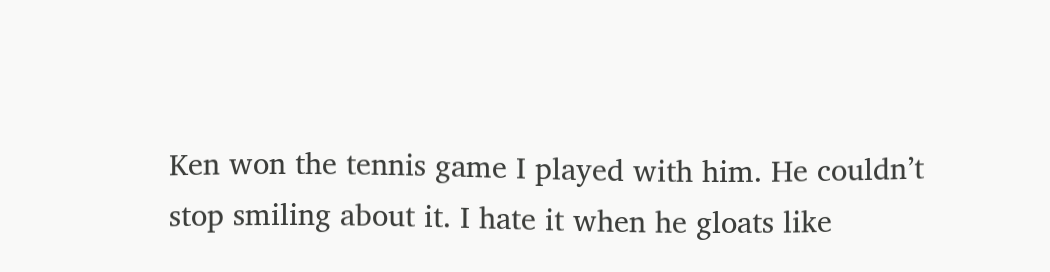Ken won the tennis game I played with him. He couldn’t stop smiling about it. I hate it when he gloats like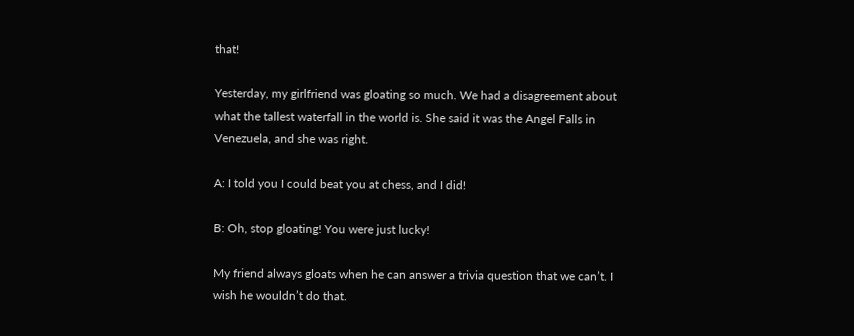that!

Yesterday, my girlfriend was gloating so much. We had a disagreement about what the tallest waterfall in the world is. She said it was the Angel Falls in Venezuela, and she was right.

A: I told you I could beat you at chess, and I did!

B: Oh, stop gloating! You were just lucky!

My friend always gloats when he can answer a trivia question that we can’t. I wish he wouldn’t do that.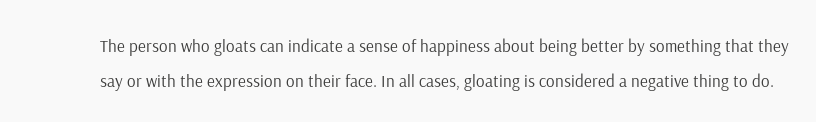The person who gloats can indicate a sense of happiness about being better by something that they say or with the expression on their face. In all cases, gloating is considered a negative thing to do.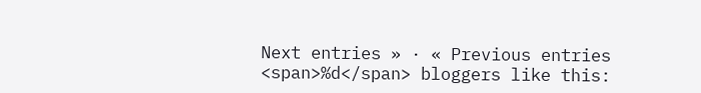Next entries » · « Previous entries
<span>%d</span> bloggers like this: